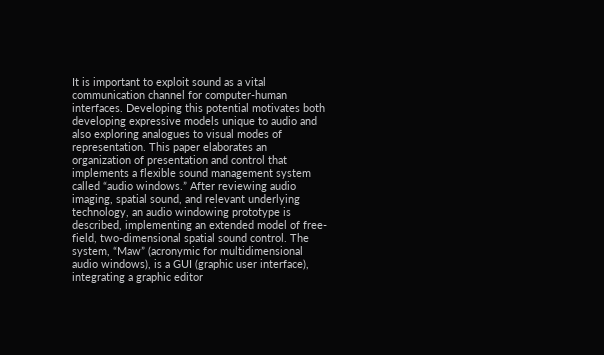It is important to exploit sound as a vital communication channel for computer-human interfaces. Developing this potential motivates both developing expressive models unique to audio and also exploring analogues to visual modes of representation. This paper elaborates an organization of presentation and control that implements a flexible sound management system called “audio windows.” After reviewing audio imaging, spatial sound, and relevant underlying technology, an audio windowing prototype is described, implementing an extended model of free-field, two-dimensional spatial sound control. The system, “Maw” (acronymic for multidimensional audio windows), is a GUI (graphic user interface), integrating a graphic editor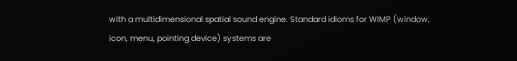with a multidimensional spatial sound engine. Standard idioms for WIMP (window, icon, menu, pointing device) systems are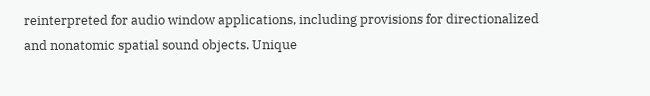reinterpreted for audio window applications, including provisions for directionalized and nonatomic spatial sound objects. Unique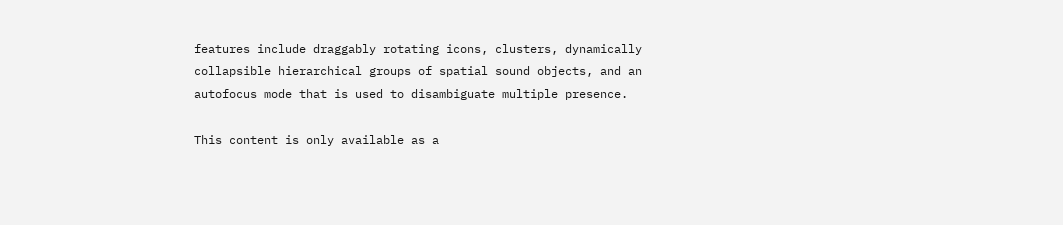features include draggably rotating icons, clusters, dynamically collapsible hierarchical groups of spatial sound objects, and an autofocus mode that is used to disambiguate multiple presence.

This content is only available as a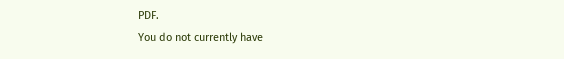PDF.
You do not currently have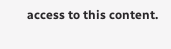access to this content.